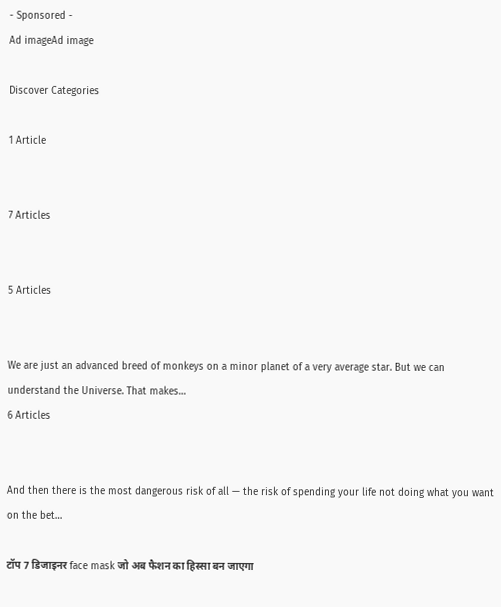- Sponsored -
Ad imageAd image

Discover Categories

1 Article


7 Articles


5 Articles


We are just an advanced breed of monkeys on a minor planet of a very average star. But we can understand the Universe. That makes…
6 Articles


And then there is the most dangerous risk of all — the risk of spending your life not doing what you want on the bet…

टॉप 7 डिजाइनर face mask जो अब फैशन का हिस्सा बन जाएगा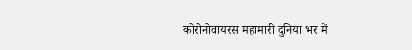कोरोनोवायरस महामारी दुनिया भर में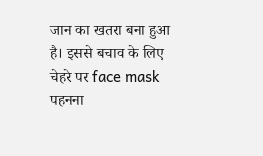जान का खतरा बना हुआ है। इससे बचाव के लिए चेहरे पर face mask पहनना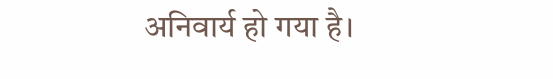अनिवार्य हो गया है।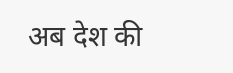अब देश की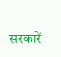सरकारें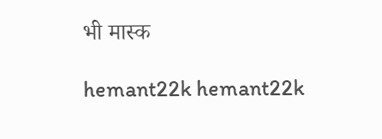भी मास्क

hemant22k hemant22k